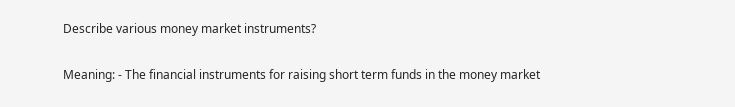Describe various money market instruments?

Meaning: - The financial instruments for raising short term funds in the money market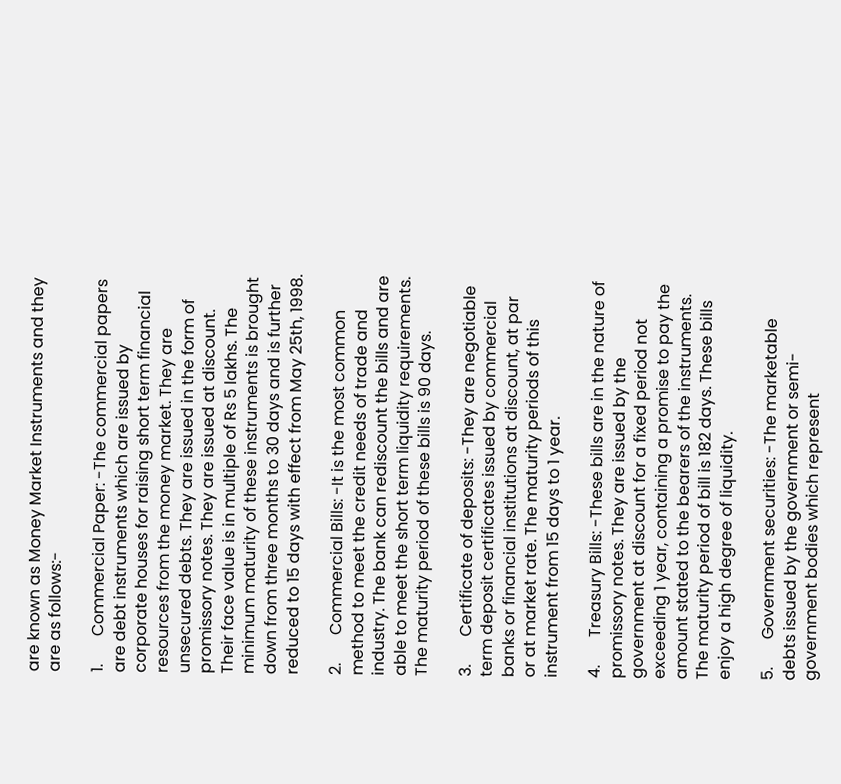are known as Money Market Instruments and they are as follows:-

1.       Commercial Paper: -The commercial papers are debt instruments which are issued by corporate houses for raising short term financial resources from the money market. They are unsecured debts. They are issued in the form of promissory notes. They are issued at discount. Their face value is in multiple of Rs 5 lakhs. The minimum maturity of these instruments is brought down from three months to 30 days and is further reduced to 15 days with effect from May 25th, 1998.

2.       Commercial Bills: -It is the most common method to meet the credit needs of trade and industry. The bank can rediscount the bills and are able to meet the short term liquidity requirements. The maturity period of these bills is 90 days.

3.       Certificate of deposits: -They are negotiable term deposit certificates issued by commercial banks or financial institutions at discount, at par or at market rate. The maturity periods of this instrument from 15 days to 1 year.

4.       Treasury Bills: -These bills are in the nature of promissory notes. They are issued by the government at discount for a fixed period not exceeding 1 year, containing a promise to pay the amount stated to the bearers of the instruments. The maturity period of bill is 182 days. These bills enjoy a high degree of liquidity.

5.       Government securities: -The marketable debts issued by the government or semi-government bodies which represent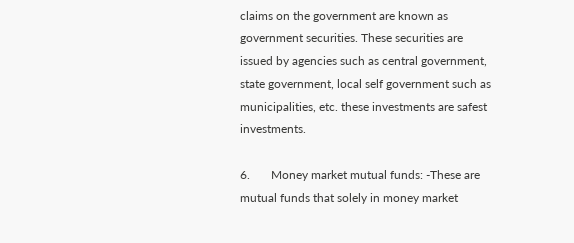claims on the government are known as government securities. These securities are issued by agencies such as central government, state government, local self government such as municipalities, etc. these investments are safest investments.

6.       Money market mutual funds: -These are mutual funds that solely in money market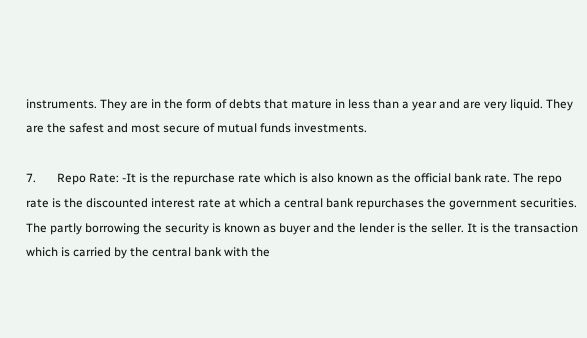instruments. They are in the form of debts that mature in less than a year and are very liquid. They are the safest and most secure of mutual funds investments.

7.       Repo Rate: -It is the repurchase rate which is also known as the official bank rate. The repo rate is the discounted interest rate at which a central bank repurchases the government securities. The partly borrowing the security is known as buyer and the lender is the seller. It is the transaction which is carried by the central bank with the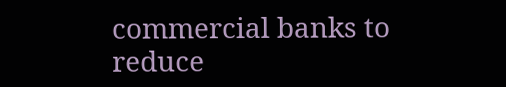commercial banks to reduce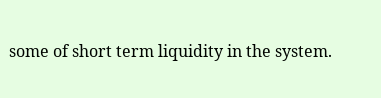some of short term liquidity in the system.